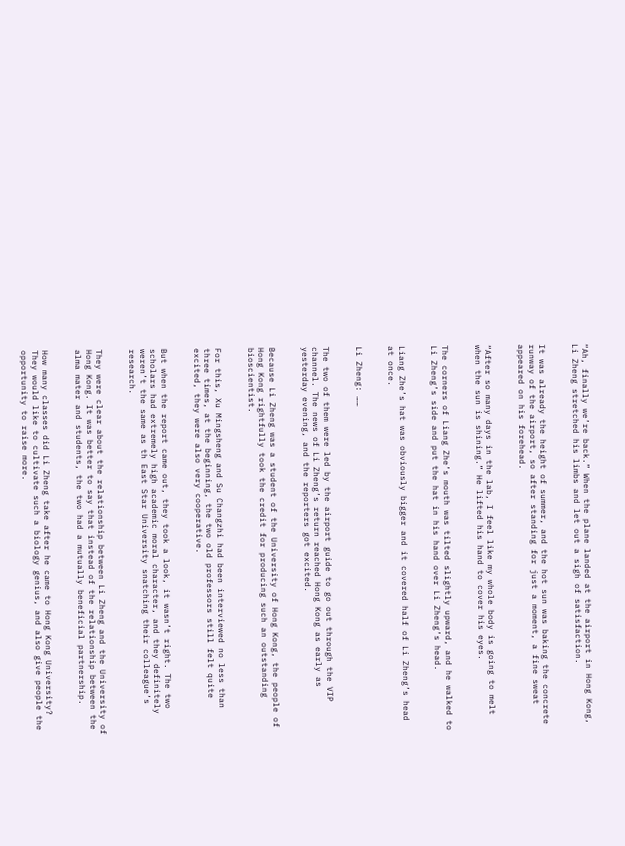“Ah, finally we’re back.” When the plane landed at the airport in Hong Kong, Li Zheng stretched his limbs and let out a sigh of satisfaction.


It was already the height of summer, and the hot sun was baking the concrete runway of the airport, so after standing for just a moment, a fine sweat appeared on his forehead.


“After so many days in the lab, I feel like my whole body is going to melt when the sun is shining.” He lifted his hand to cover his eyes.


The corners of Liang Zhe’s mouth was tilted slightly upward, and he walked to Li Zheng’s side and put the hat in his hand over Li Zheng’s head.


Liang Zhe’s hat was obviously bigger and it covered half of Li Zheng’s head at once.


Li Zheng: ……


The two of them were led by the airport guide to go out through the VIP channel. The news of Li Zheng’s return reached Hong Kong as early as yesterday evening, and the reporters got excited.


Because Li Zheng was a student of the University of Hong Kong, the people of Hong Kong rightfully took the credit for producing such an outstanding bioscientist.


For this, Xu Mingsheng and Su Changzhi had been interviewed no less than three times, at the beginning, the two old professors still felt quite excited, they were also very cooperative.


But when the report came out, they took a look, it wasn’t right. The two scholars had extremely high academic moral character, and they definitely weren’t the same as th East Star University snatching their colleague’s research.


They were clear about the relationship between Li Zheng and the University of Hong Kong. It was better to say that instead of the relationship between the alma mater and students, the two had a mutually beneficial partnership.


How many classes did Li Zheng take after he came to Hong Kong University? They would like to cultivate such a biology genius, and also give people the opportunity to raise more.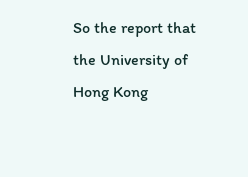So the report that the University of Hong Kong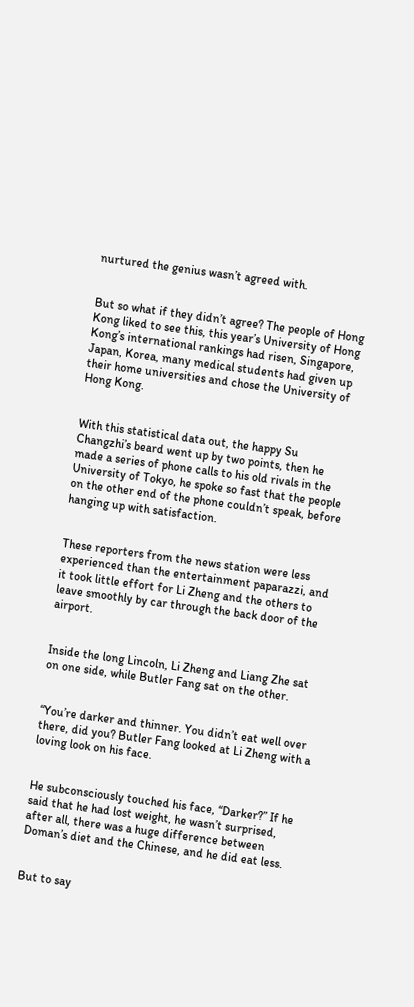nurtured the genius wasn’t agreed with.


But so what if they didn’t agree? The people of Hong Kong liked to see this, this year’s University of Hong Kong’s international rankings had risen, Singapore, Japan, Korea, many medical students had given up their home universities and chose the University of Hong Kong.


With this statistical data out, the happy Su Changzhi’s beard went up by two points, then he made a series of phone calls to his old rivals in the University of Tokyo, he spoke so fast that the people on the other end of the phone couldn’t speak, before hanging up with satisfaction.


These reporters from the news station were less experienced than the entertainment paparazzi, and it took little effort for Li Zheng and the others to leave smoothly by car through the back door of the airport.


Inside the long Lincoln, Li Zheng and Liang Zhe sat on one side, while Butler Fang sat on the other.


“You’re darker and thinner. You didn’t eat well over there, did you? Butler Fang looked at Li Zheng with a loving look on his face.


He subconsciously touched his face, “Darker?” If he said that he had lost weight, he wasn’t surprised, after all, there was a huge difference between Doman’s diet and the Chinese, and he did eat less.


But to say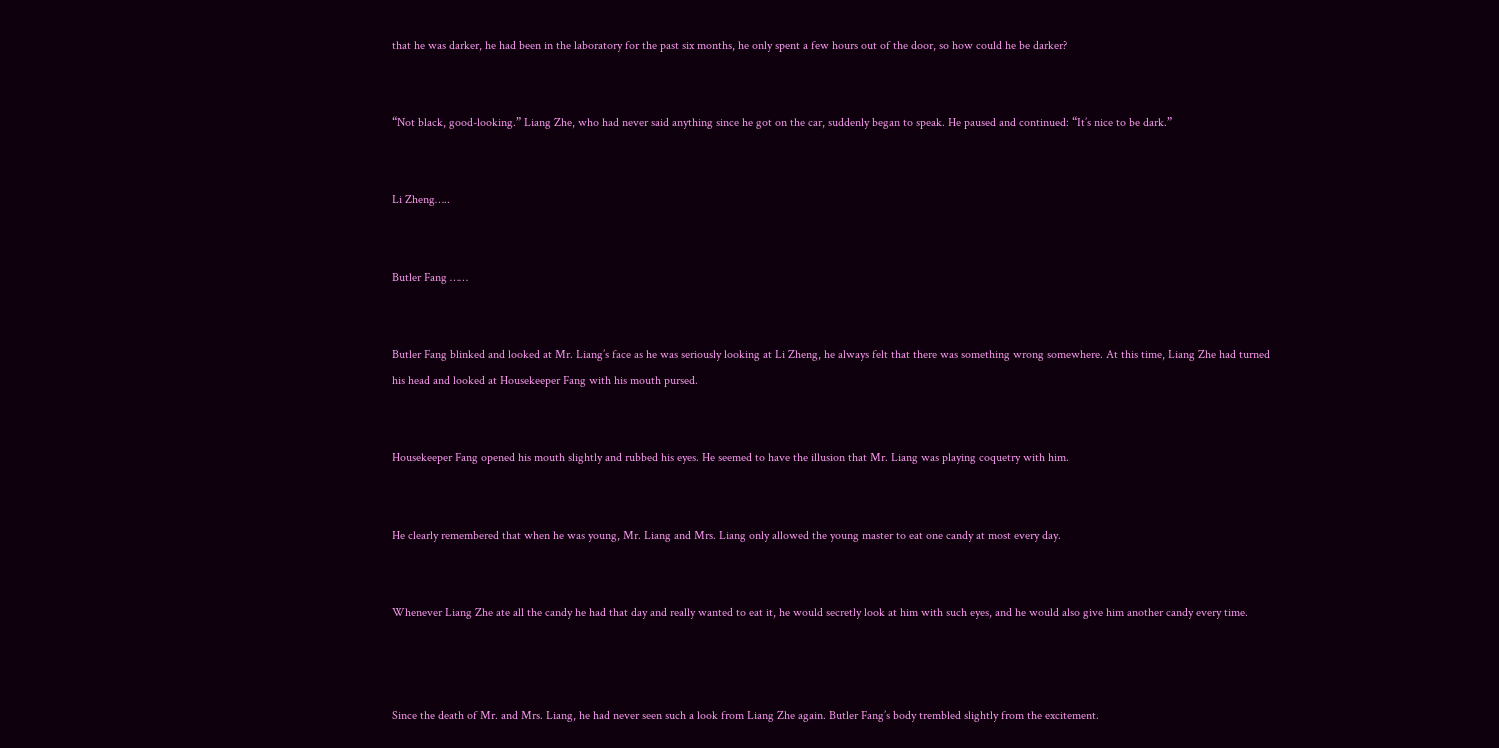that he was darker, he had been in the laboratory for the past six months, he only spent a few hours out of the door, so how could he be darker?


“Not black, good-looking.” Liang Zhe, who had never said anything since he got on the car, suddenly began to speak. He paused and continued: “It’s nice to be dark.”


Li Zheng…..


Butler Fang ……


Butler Fang blinked and looked at Mr. Liang’s face as he was seriously looking at Li Zheng, he always felt that there was something wrong somewhere. At this time, Liang Zhe had turned his head and looked at Housekeeper Fang with his mouth pursed.


Housekeeper Fang opened his mouth slightly and rubbed his eyes. He seemed to have the illusion that Mr. Liang was playing coquetry with him.


He clearly remembered that when he was young, Mr. Liang and Mrs. Liang only allowed the young master to eat one candy at most every day.


Whenever Liang Zhe ate all the candy he had that day and really wanted to eat it, he would secretly look at him with such eyes, and he would also give him another candy every time.



Since the death of Mr. and Mrs. Liang, he had never seen such a look from Liang Zhe again. Butler Fang’s body trembled slightly from the excitement.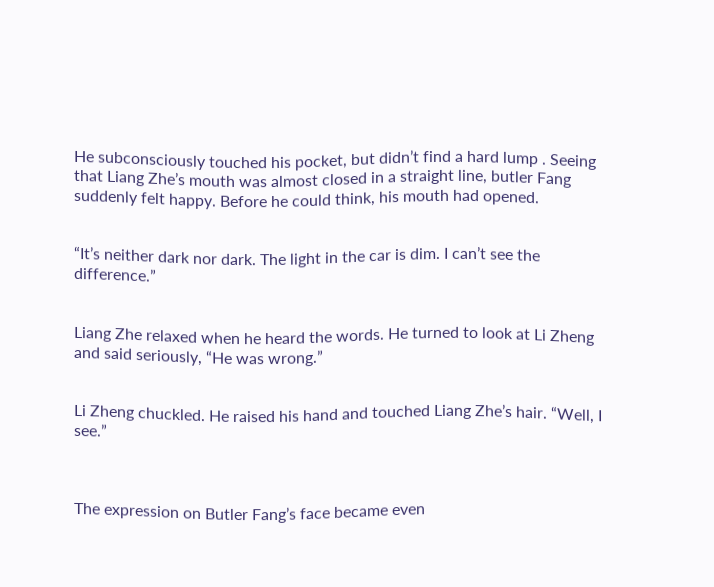He subconsciously touched his pocket, but didn’t find a hard lump . Seeing that Liang Zhe’s mouth was almost closed in a straight line, butler Fang suddenly felt happy. Before he could think, his mouth had opened.


“It’s neither dark nor dark. The light in the car is dim. I can’t see the difference.”


Liang Zhe relaxed when he heard the words. He turned to look at Li Zheng and said seriously, “He was wrong.”


Li Zheng chuckled. He raised his hand and touched Liang Zhe’s hair. “Well, I see.”



The expression on Butler Fang’s face became even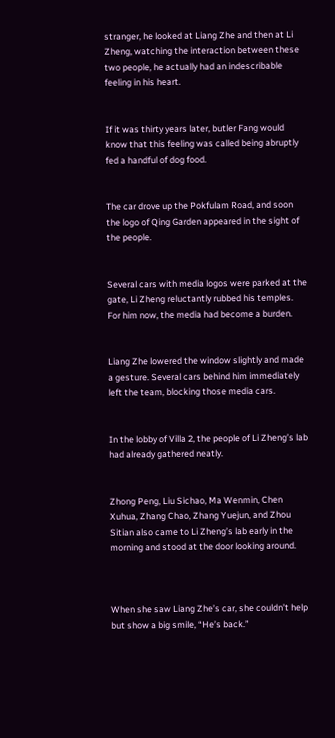stranger, he looked at Liang Zhe and then at Li Zheng, watching the interaction between these two people, he actually had an indescribable feeling in his heart.


If it was thirty years later, butler Fang would know that this feeling was called being abruptly fed a handful of dog food.


The car drove up the Pokfulam Road, and soon the logo of Qing Garden appeared in the sight of the people.


Several cars with media logos were parked at the gate, Li Zheng reluctantly rubbed his temples. For him now, the media had become a burden.


Liang Zhe lowered the window slightly and made a gesture. Several cars behind him immediately left the team, blocking those media cars.


In the lobby of Villa 2, the people of Li Zheng’s lab had already gathered neatly.


Zhong Peng, Liu Sichao, Ma Wenmin, Chen Xuhua, Zhang Chao, Zhang Yuejun, and Zhou Sitian also came to Li Zheng’s lab early in the morning and stood at the door looking around.



When she saw Liang Zhe’s car, she couldn’t help but show a big smile, “He’s back.”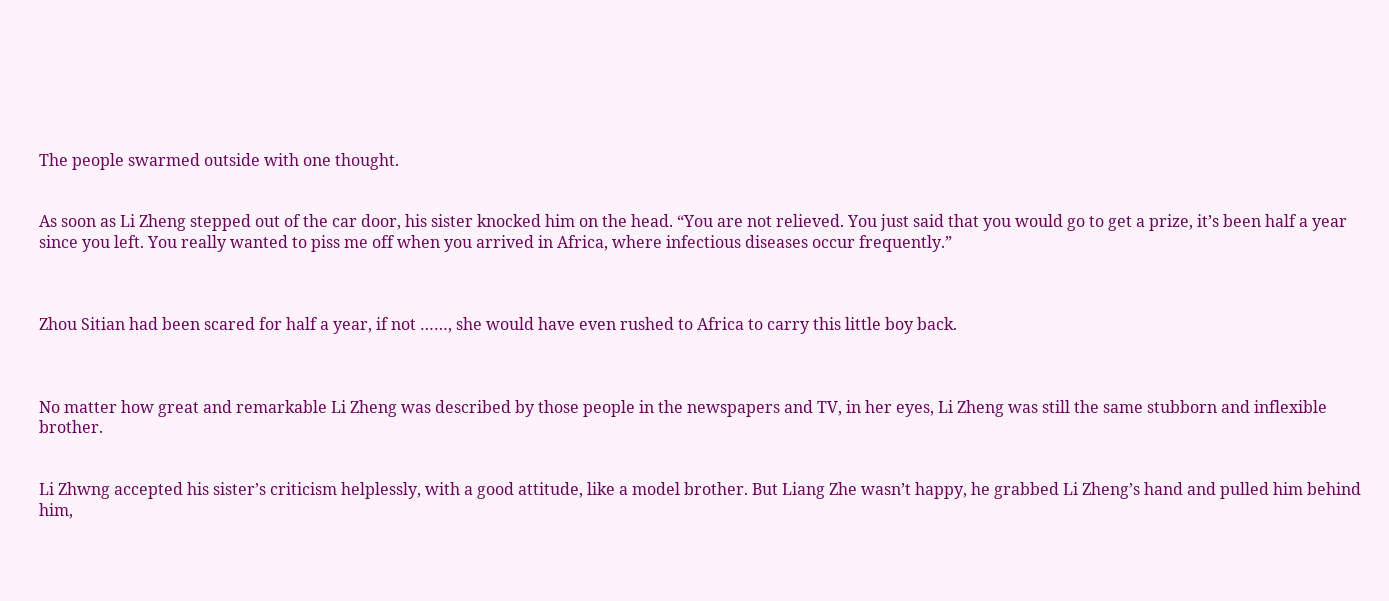The people swarmed outside with one thought.


As soon as Li Zheng stepped out of the car door, his sister knocked him on the head. “You are not relieved. You just said that you would go to get a prize, it’s been half a year since you left. You really wanted to piss me off when you arrived in Africa, where infectious diseases occur frequently.”



Zhou Sitian had been scared for half a year, if not ……, she would have even rushed to Africa to carry this little boy back.



No matter how great and remarkable Li Zheng was described by those people in the newspapers and TV, in her eyes, Li Zheng was still the same stubborn and inflexible brother.


Li Zhwng accepted his sister’s criticism helplessly, with a good attitude, like a model brother. But Liang Zhe wasn’t happy, he grabbed Li Zheng’s hand and pulled him behind him,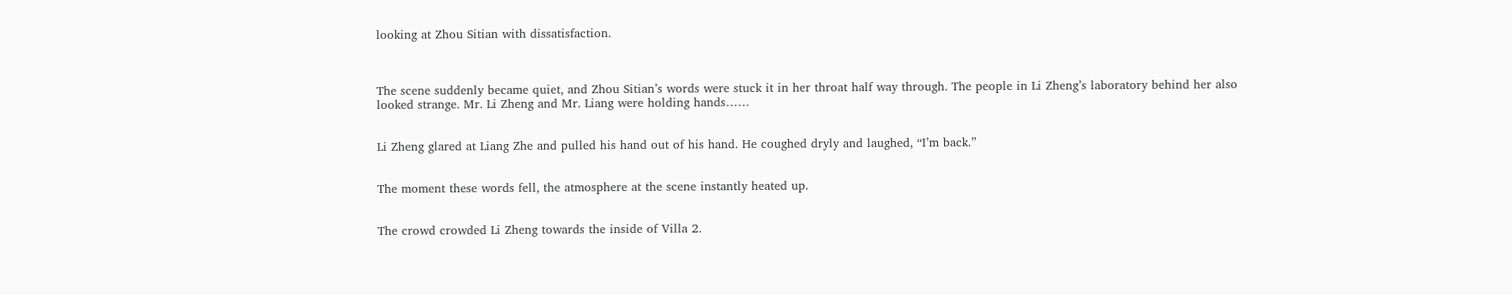looking at Zhou Sitian with dissatisfaction.



The scene suddenly became quiet, and Zhou Sitian’s words were stuck it in her throat half way through. The people in Li Zheng’s laboratory behind her also looked strange. Mr. Li Zheng and Mr. Liang were holding hands……


Li Zheng glared at Liang Zhe and pulled his hand out of his hand. He coughed dryly and laughed, “I’m back.”


The moment these words fell, the atmosphere at the scene instantly heated up.


The crowd crowded Li Zheng towards the inside of Villa 2.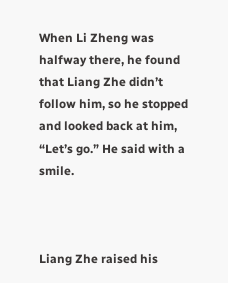When Li Zheng was halfway there, he found that Liang Zhe didn’t follow him, so he stopped and looked back at him, “Let’s go.” He said with a smile.



Liang Zhe raised his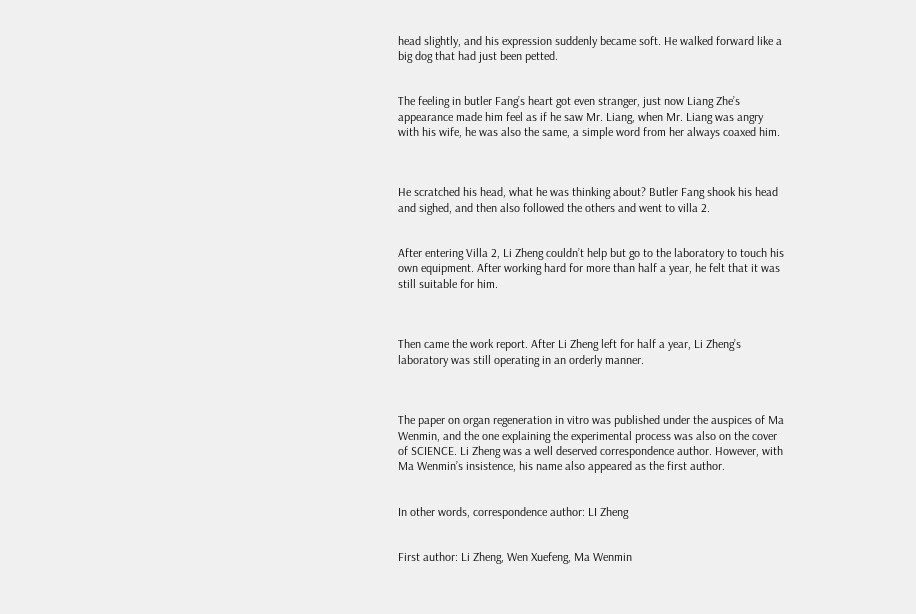head slightly, and his expression suddenly became soft. He walked forward like a big dog that had just been petted.


The feeling in butler Fang’s heart got even stranger, just now Liang Zhe’s appearance made him feel as if he saw Mr. Liang, when Mr. Liang was angry with his wife, he was also the same, a simple word from her always coaxed him.



He scratched his head, what he was thinking about? Butler Fang shook his head and sighed, and then also followed the others and went to villa 2.


After entering Villa 2, Li Zheng couldn’t help but go to the laboratory to touch his own equipment. After working hard for more than half a year, he felt that it was still suitable for him.



Then came the work report. After Li Zheng left for half a year, Li Zheng’s laboratory was still operating in an orderly manner.



The paper on organ regeneration in vitro was published under the auspices of Ma Wenmin, and the one explaining the experimental process was also on the cover of SCIENCE. Li Zheng was a well deserved correspondence author. However, with Ma Wenmin’s insistence, his name also appeared as the first author.


In other words, correspondence author: LI Zheng


First author: Li Zheng, Wen Xuefeng, Ma Wenmin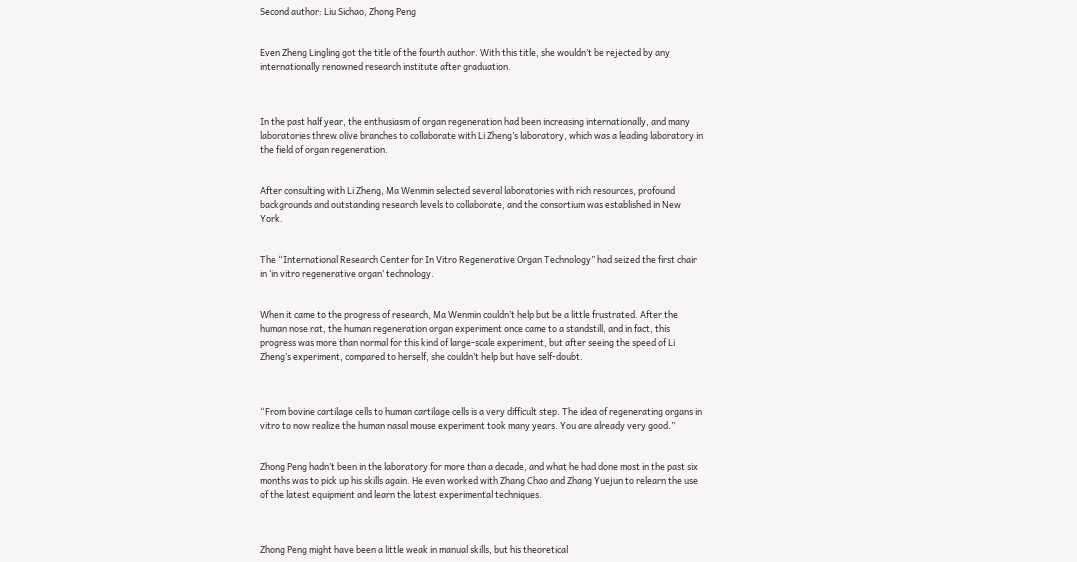Second author: Liu Sichao, Zhong Peng


Even Zheng Lingling got the title of the fourth author. With this title, she wouldn’t be rejected by any internationally renowned research institute after graduation.



In the past half year, the enthusiasm of organ regeneration had been increasing internationally, and many laboratories threw olive branches to collaborate with Li Zheng’s laboratory, which was a leading laboratory in the field of organ regeneration.


After consulting with Li Zheng, Ma Wenmin selected several laboratories with rich resources, profound backgrounds and outstanding research levels to collaborate, and the consortium was established in New York.


The “International Research Center for In Vitro Regenerative Organ Technology” had seized the first chair in ‘in vitro regenerative organ’ technology.


When it came to the progress of research, Ma Wenmin couldn’t help but be a little frustrated. After the human nose rat, the human regeneration organ experiment once came to a standstill, and in fact, this progress was more than normal for this kind of large-scale experiment, but after seeing the speed of Li Zheng’s experiment, compared to herself, she couldn’t help but have self-doubt.



“From bovine cartilage cells to human cartilage cells is a very difficult step. The idea of regenerating organs in vitro to now realize the human nasal mouse experiment took many years. You are already very good.”


Zhong Peng hadn’t been in the laboratory for more than a decade, and what he had done most in the past six months was to pick up his skills again. He even worked with Zhang Chao and Zhang Yuejun to relearn the use of the latest equipment and learn the latest experimental techniques.



Zhong Peng might have been a little weak in manual skills, but his theoretical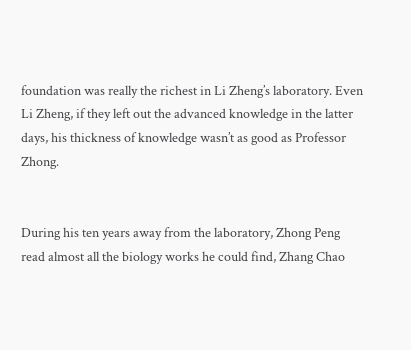foundation was really the richest in Li Zheng’s laboratory. Even Li Zheng, if they left out the advanced knowledge in the latter days, his thickness of knowledge wasn’t as good as Professor Zhong.


During his ten years away from the laboratory, Zhong Peng read almost all the biology works he could find, Zhang Chao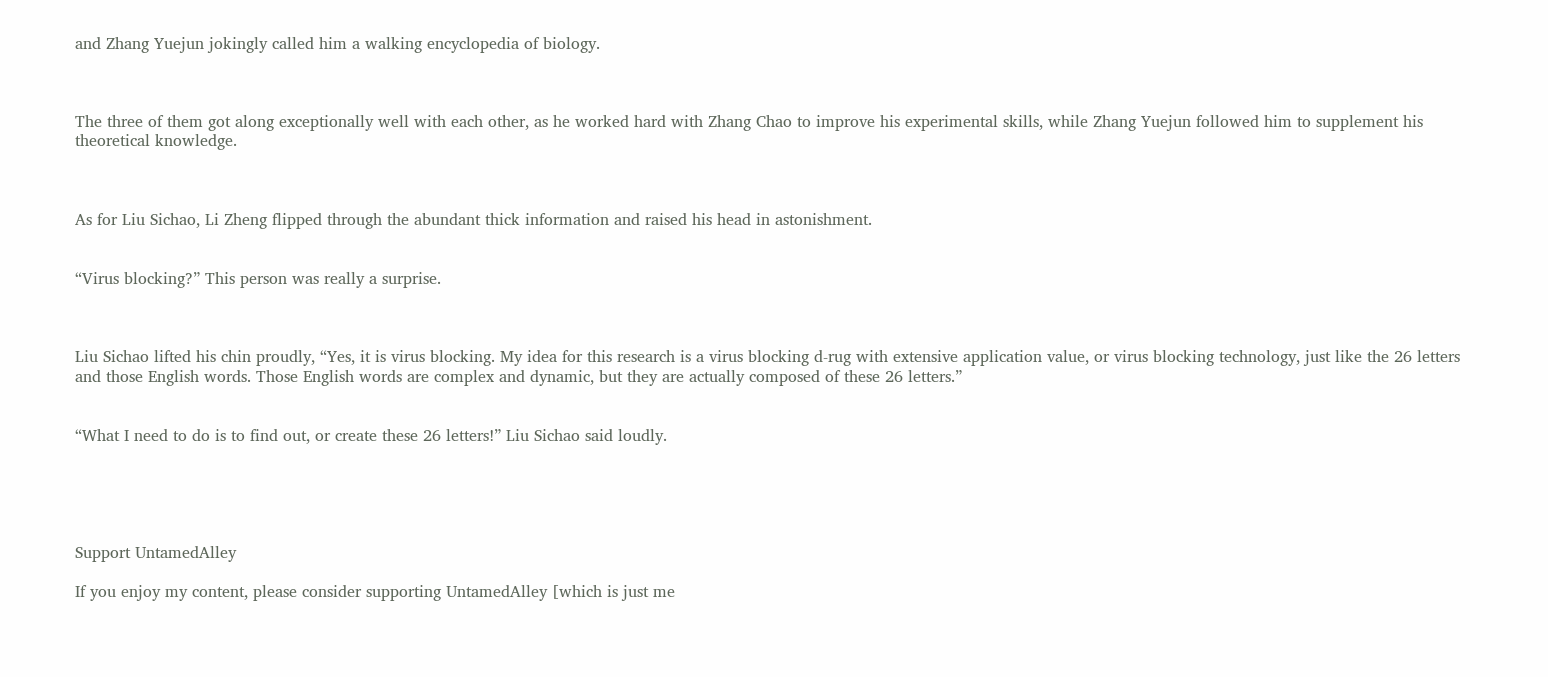and Zhang Yuejun jokingly called him a walking encyclopedia of biology.



The three of them got along exceptionally well with each other, as he worked hard with Zhang Chao to improve his experimental skills, while Zhang Yuejun followed him to supplement his theoretical knowledge.



As for Liu Sichao, Li Zheng flipped through the abundant thick information and raised his head in astonishment.


“Virus blocking?” This person was really a surprise.



Liu Sichao lifted his chin proudly, “Yes, it is virus blocking. My idea for this research is a virus blocking d-rug with extensive application value, or virus blocking technology, just like the 26 letters and those English words. Those English words are complex and dynamic, but they are actually composed of these 26 letters.”


“What I need to do is to find out, or create these 26 letters!” Liu Sichao said loudly.





Support UntamedAlley

If you enjoy my content, please consider supporting UntamedAlley [which is just me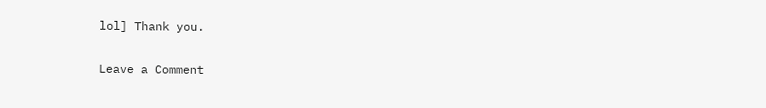lol] Thank you.

Leave a Comment